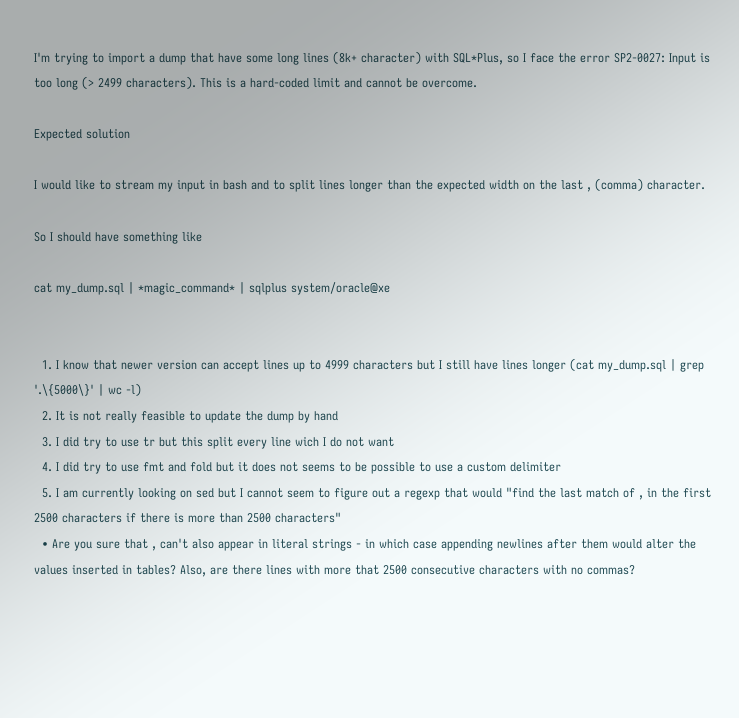I'm trying to import a dump that have some long lines (8k+ character) with SQL*Plus, so I face the error SP2-0027: Input is too long (> 2499 characters). This is a hard-coded limit and cannot be overcome.

Expected solution

I would like to stream my input in bash and to split lines longer than the expected width on the last , (comma) character.

So I should have something like

cat my_dump.sql | *magic_command* | sqlplus system/oracle@xe


  1. I know that newer version can accept lines up to 4999 characters but I still have lines longer (cat my_dump.sql | grep '.\{5000\}' | wc -l)
  2. It is not really feasible to update the dump by hand
  3. I did try to use tr but this split every line wich I do not want
  4. I did try to use fmt and fold but it does not seems to be possible to use a custom delimiter
  5. I am currently looking on sed but I cannot seem to figure out a regexp that would "find the last match of , in the first 2500 characters if there is more than 2500 characters"
  • Are you sure that , can't also appear in literal strings - in which case appending newlines after them would alter the values inserted in tables? Also, are there lines with more that 2500 consecutive characters with no commas?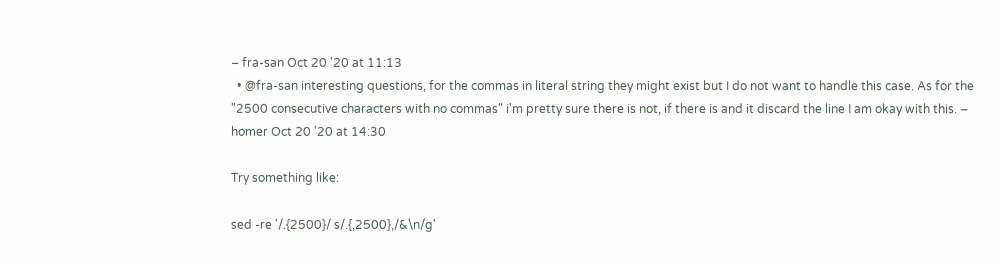– fra-san Oct 20 '20 at 11:13
  • @fra-san interesting questions, for the commas in literal string they might exist but I do not want to handle this case. As for the "2500 consecutive characters with no commas" i'm pretty sure there is not, if there is and it discard the line I am okay with this. – homer Oct 20 '20 at 14:30

Try something like:

sed -re '/.{2500}/ s/.{,2500},/&\n/g'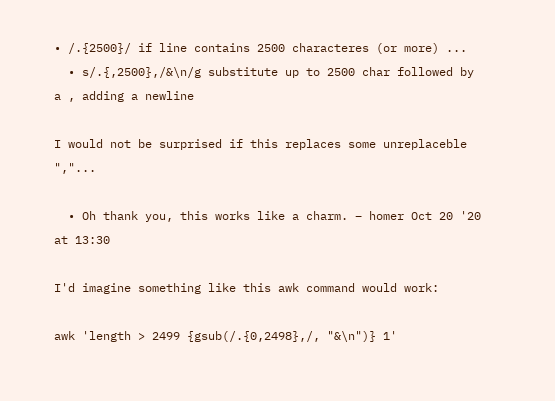• /.{2500}/ if line contains 2500 characteres (or more) ...
  • s/.{,2500},/&\n/g substitute up to 2500 char followed by a , adding a newline

I would not be surprised if this replaces some unreplaceble ","...

  • Oh thank you, this works like a charm. – homer Oct 20 '20 at 13:30

I'd imagine something like this awk command would work:

awk 'length > 2499 {gsub(/.{0,2498},/, "&\n")} 1'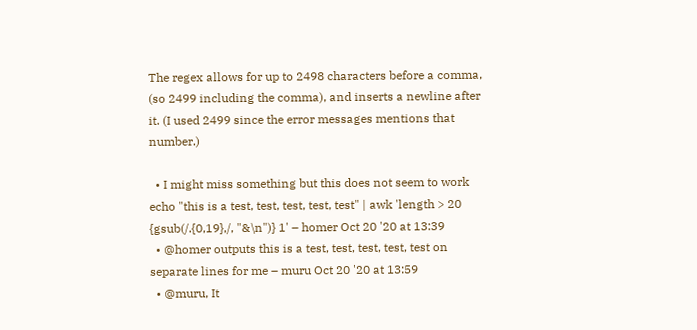The regex allows for up to 2498 characters before a comma, (so 2499 including the comma), and inserts a newline after it. (I used 2499 since the error messages mentions that number.)

  • I might miss something but this does not seem to work echo "this is a test, test, test, test, test" | awk 'length > 20 {gsub(/.{0,19},/, "&\n")} 1' – homer Oct 20 '20 at 13:39
  • @homer outputs this is a test, test, test, test, test on separate lines for me – muru Oct 20 '20 at 13:59
  • @muru, It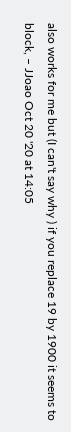also works for me but (I can't say why ) if you replace 19 by 1900 it seems to block, – JJoao Oct 20 '20 at 14:05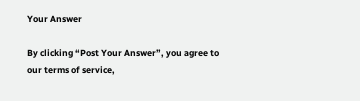Your Answer

By clicking “Post Your Answer”, you agree to our terms of service,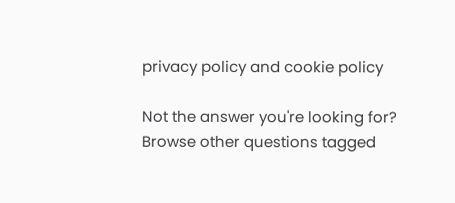privacy policy and cookie policy

Not the answer you're looking for? Browse other questions tagged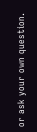or ask your own question.